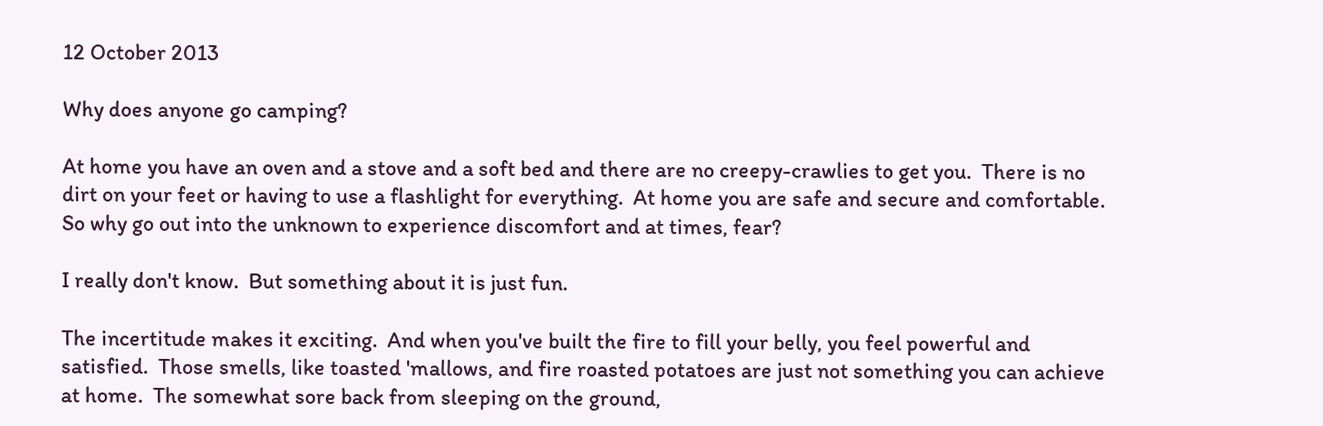12 October 2013

Why does anyone go camping?

At home you have an oven and a stove and a soft bed and there are no creepy-crawlies to get you.  There is no dirt on your feet or having to use a flashlight for everything.  At home you are safe and secure and comfortable.  So why go out into the unknown to experience discomfort and at times, fear?

I really don't know.  But something about it is just fun.

The incertitude makes it exciting.  And when you've built the fire to fill your belly, you feel powerful and satisfied.  Those smells, like toasted 'mallows, and fire roasted potatoes are just not something you can achieve at home.  The somewhat sore back from sleeping on the ground,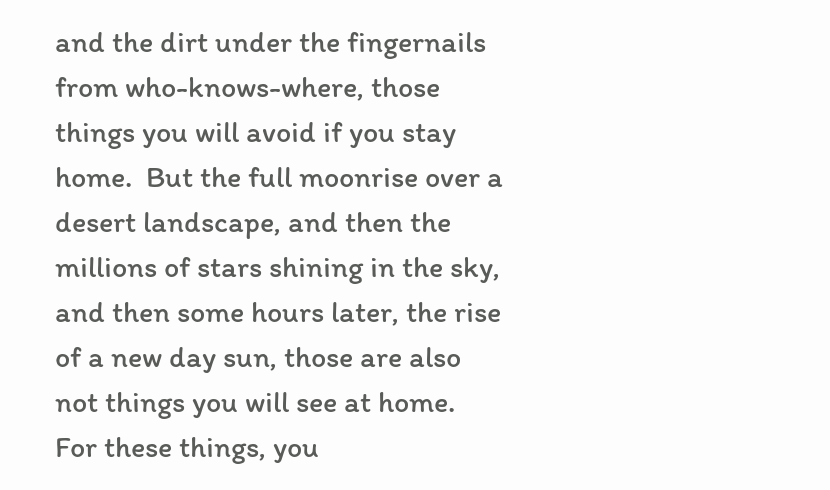and the dirt under the fingernails from who-knows-where, those things you will avoid if you stay home.  But the full moonrise over a desert landscape, and then the millions of stars shining in the sky, and then some hours later, the rise of a new day sun, those are also not things you will see at home.  For these things, you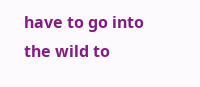have to go into the wild to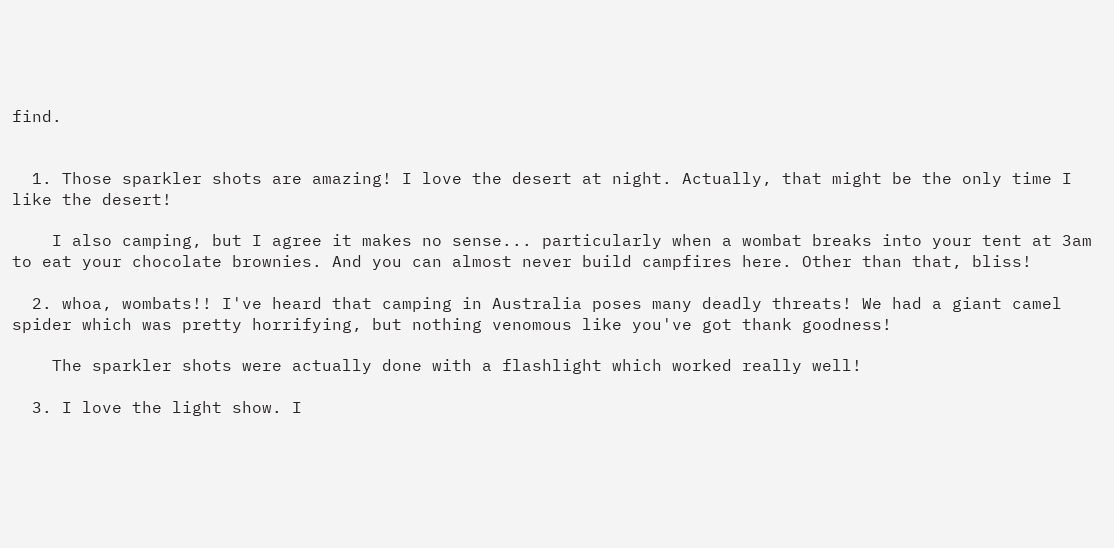find.


  1. Those sparkler shots are amazing! I love the desert at night. Actually, that might be the only time I like the desert!

    I also camping, but I agree it makes no sense... particularly when a wombat breaks into your tent at 3am to eat your chocolate brownies. And you can almost never build campfires here. Other than that, bliss!

  2. whoa, wombats!! I've heard that camping in Australia poses many deadly threats! We had a giant camel spider which was pretty horrifying, but nothing venomous like you've got thank goodness!

    The sparkler shots were actually done with a flashlight which worked really well!

  3. I love the light show. I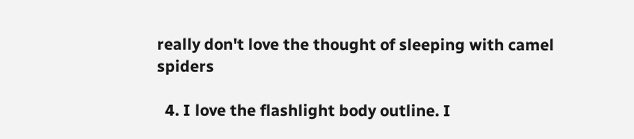really don't love the thought of sleeping with camel spiders

  4. I love the flashlight body outline. I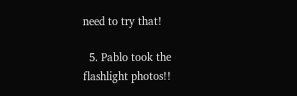need to try that!

  5. Pablo took the flashlight photos!!